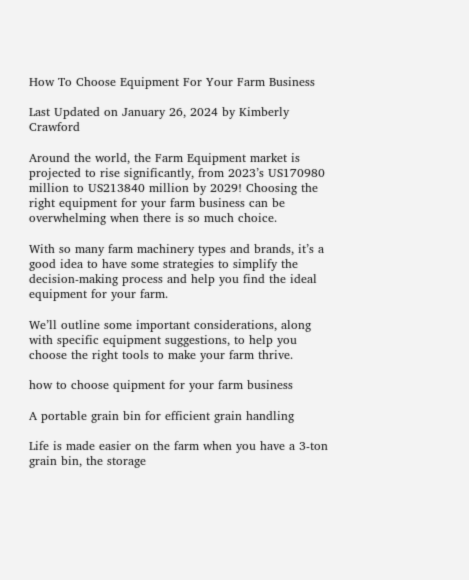How To Choose Equipment For Your Farm Business

Last Updated on January 26, 2024 by Kimberly Crawford

Around the world, the Farm Equipment market is projected to rise significantly, from 2023’s US170980 million to US213840 million by 2029! Choosing the right equipment for your farm business can be overwhelming when there is so much choice.

With so many farm machinery types and brands, it’s a good idea to have some strategies to simplify the decision-making process and help you find the ideal equipment for your farm.

We’ll outline some important considerations, along with specific equipment suggestions, to help you choose the right tools to make your farm thrive.

how to choose quipment for your farm business

A portable grain bin for efficient grain handling

Life is made easier on the farm when you have a 3-ton grain bin, the storage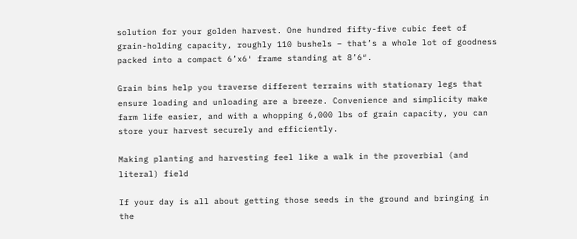solution for your golden harvest. One hundred fifty-five cubic feet of grain-holding capacity, roughly 110 bushels – that’s a whole lot of goodness packed into a compact 6’x6′ frame standing at 8’6″.

Grain bins help you traverse different terrains with stationary legs that ensure loading and unloading are a breeze. Convenience and simplicity make farm life easier, and with a whopping 6,000 lbs of grain capacity, you can store your harvest securely and efficiently.

Making planting and harvesting feel like a walk in the proverbial (and literal) field

If your day is all about getting those seeds in the ground and bringing in the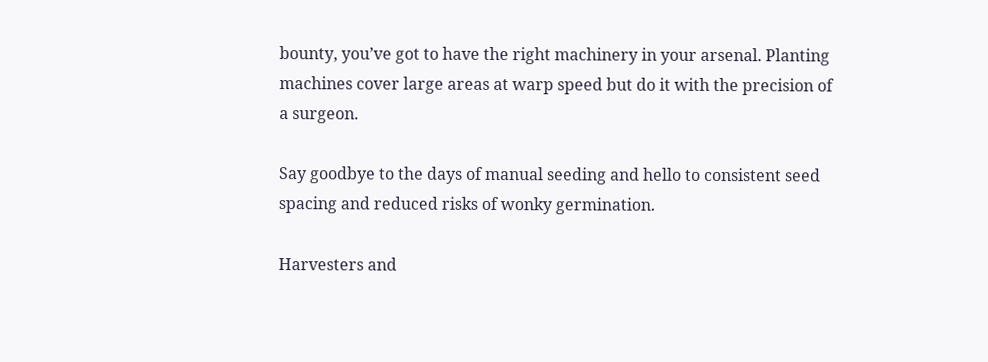bounty, you’ve got to have the right machinery in your arsenal. Planting machines cover large areas at warp speed but do it with the precision of a surgeon.

Say goodbye to the days of manual seeding and hello to consistent seed spacing and reduced risks of wonky germination.

Harvesters and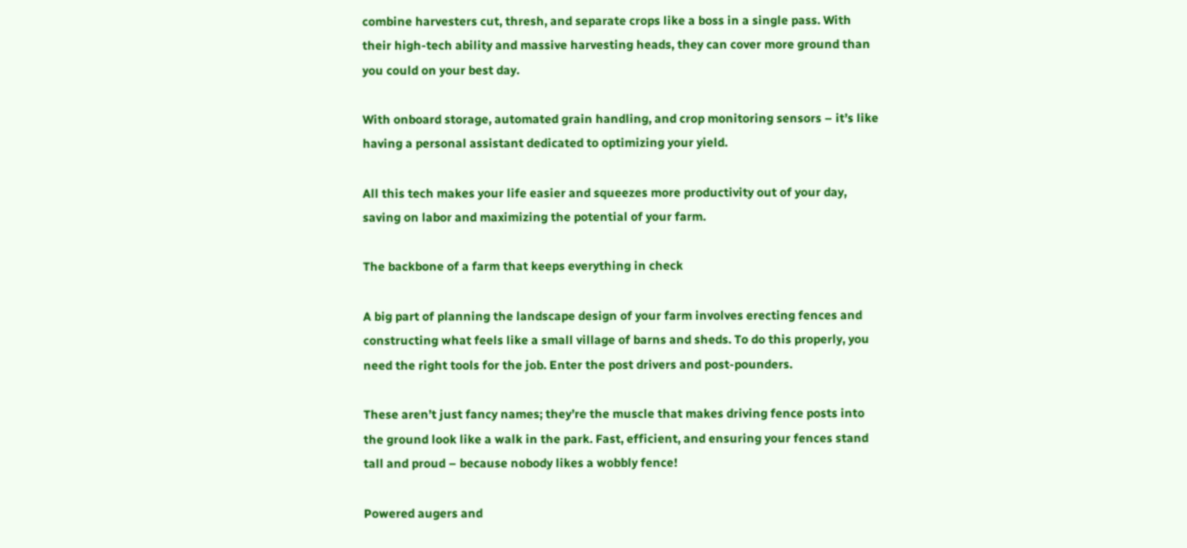combine harvesters cut, thresh, and separate crops like a boss in a single pass. With their high-tech ability and massive harvesting heads, they can cover more ground than you could on your best day.

With onboard storage, automated grain handling, and crop monitoring sensors – it’s like having a personal assistant dedicated to optimizing your yield.

All this tech makes your life easier and squeezes more productivity out of your day, saving on labor and maximizing the potential of your farm.

The backbone of a farm that keeps everything in check

A big part of planning the landscape design of your farm involves erecting fences and constructing what feels like a small village of barns and sheds. To do this properly, you need the right tools for the job. Enter the post drivers and post-pounders.

These aren’t just fancy names; they’re the muscle that makes driving fence posts into the ground look like a walk in the park. Fast, efficient, and ensuring your fences stand tall and proud – because nobody likes a wobbly fence!

Powered augers and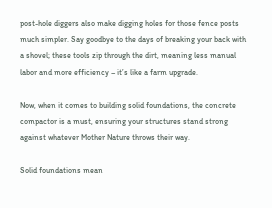post-hole diggers also make digging holes for those fence posts much simpler. Say goodbye to the days of breaking your back with a shovel; these tools zip through the dirt, meaning less manual labor and more efficiency – it’s like a farm upgrade.

Now, when it comes to building solid foundations, the concrete compactor is a must, ensuring your structures stand strong against whatever Mother Nature throws their way.

Solid foundations mean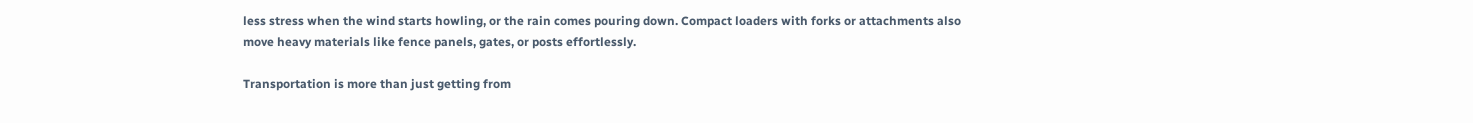less stress when the wind starts howling, or the rain comes pouring down. Compact loaders with forks or attachments also move heavy materials like fence panels, gates, or posts effortlessly.

Transportation is more than just getting from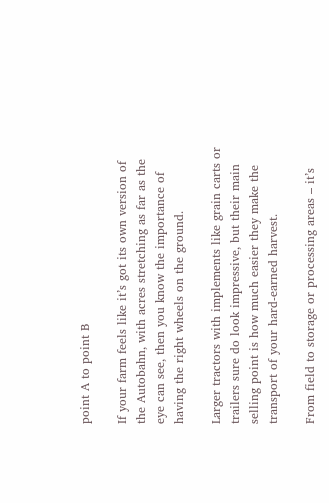point A to point B

If your farm feels like it’s got its own version of the Autobahn, with acres stretching as far as the eye can see, then you know the importance of having the right wheels on the ground.

Larger tractors with implements like grain carts or trailers sure do look impressive, but their main selling point is how much easier they make the transport of your hard-earned harvest.

From field to storage or processing areas – it’s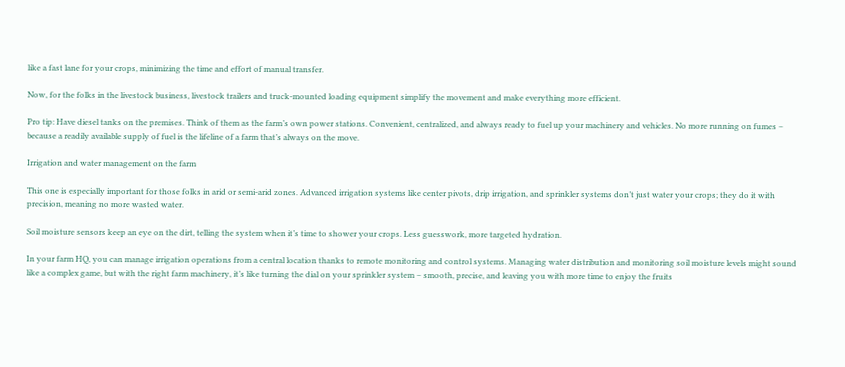like a fast lane for your crops, minimizing the time and effort of manual transfer.

Now, for the folks in the livestock business, livestock trailers and truck-mounted loading equipment simplify the movement and make everything more efficient.

Pro tip: Have diesel tanks on the premises. Think of them as the farm’s own power stations. Convenient, centralized, and always ready to fuel up your machinery and vehicles. No more running on fumes – because a readily available supply of fuel is the lifeline of a farm that’s always on the move.

Irrigation and water management on the farm

This one is especially important for those folks in arid or semi-arid zones. Advanced irrigation systems like center pivots, drip irrigation, and sprinkler systems don’t just water your crops; they do it with precision, meaning no more wasted water.

Soil moisture sensors keep an eye on the dirt, telling the system when it’s time to shower your crops. Less guesswork, more targeted hydration.

In your farm HQ, you can manage irrigation operations from a central location thanks to remote monitoring and control systems. Managing water distribution and monitoring soil moisture levels might sound like a complex game, but with the right farm machinery, it’s like turning the dial on your sprinkler system – smooth, precise, and leaving you with more time to enjoy the fruits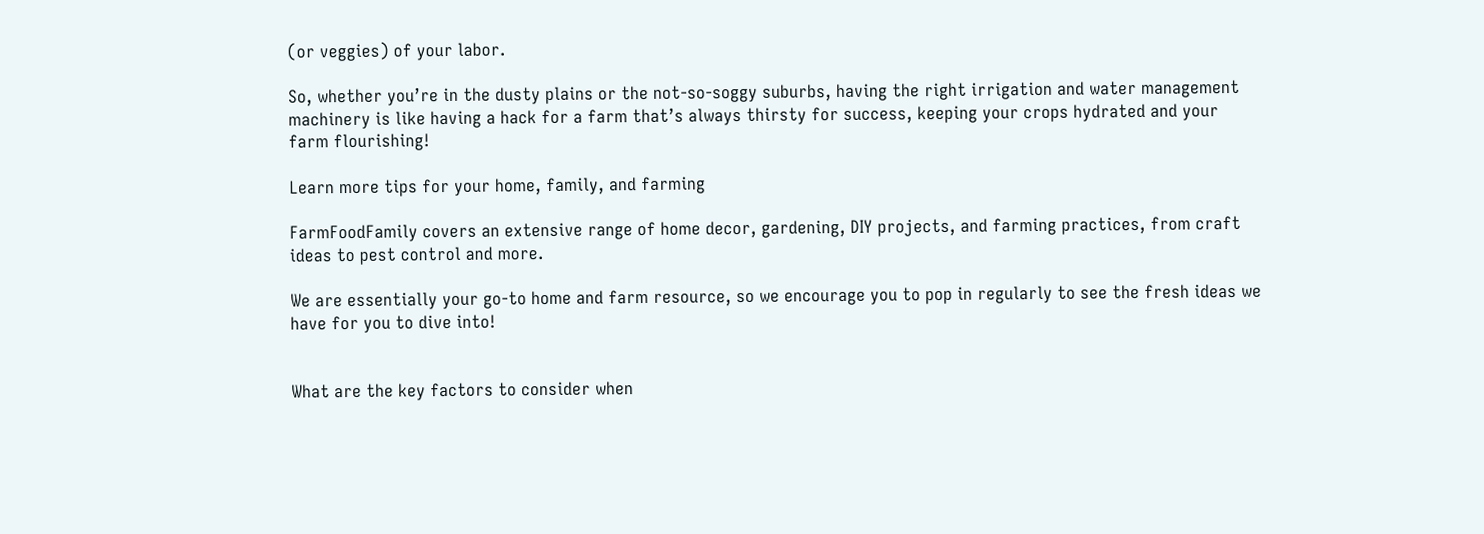(or veggies) of your labor.

So, whether you’re in the dusty plains or the not-so-soggy suburbs, having the right irrigation and water management machinery is like having a hack for a farm that’s always thirsty for success, keeping your crops hydrated and your farm flourishing!

Learn more tips for your home, family, and farming

FarmFoodFamily covers an extensive range of home decor, gardening, DIY projects, and farming practices, from craft ideas to pest control and more.

We are essentially your go-to home and farm resource, so we encourage you to pop in regularly to see the fresh ideas we have for you to dive into!


What are the key factors to consider when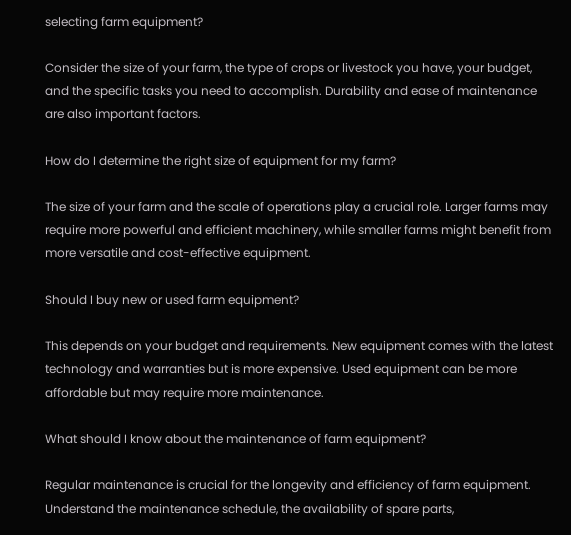selecting farm equipment?

Consider the size of your farm, the type of crops or livestock you have, your budget, and the specific tasks you need to accomplish. Durability and ease of maintenance are also important factors.

How do I determine the right size of equipment for my farm?

The size of your farm and the scale of operations play a crucial role. Larger farms may require more powerful and efficient machinery, while smaller farms might benefit from more versatile and cost-effective equipment.

Should I buy new or used farm equipment?

This depends on your budget and requirements. New equipment comes with the latest technology and warranties but is more expensive. Used equipment can be more affordable but may require more maintenance.

What should I know about the maintenance of farm equipment?

Regular maintenance is crucial for the longevity and efficiency of farm equipment. Understand the maintenance schedule, the availability of spare parts,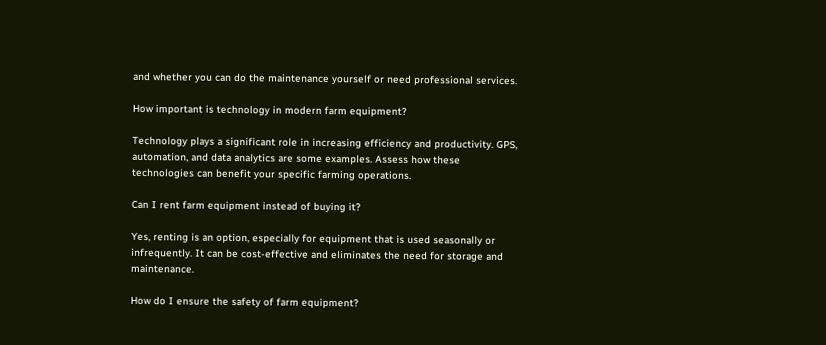and whether you can do the maintenance yourself or need professional services.

How important is technology in modern farm equipment?

Technology plays a significant role in increasing efficiency and productivity. GPS, automation, and data analytics are some examples. Assess how these technologies can benefit your specific farming operations.

Can I rent farm equipment instead of buying it?

Yes, renting is an option, especially for equipment that is used seasonally or infrequently. It can be cost-effective and eliminates the need for storage and maintenance.

How do I ensure the safety of farm equipment?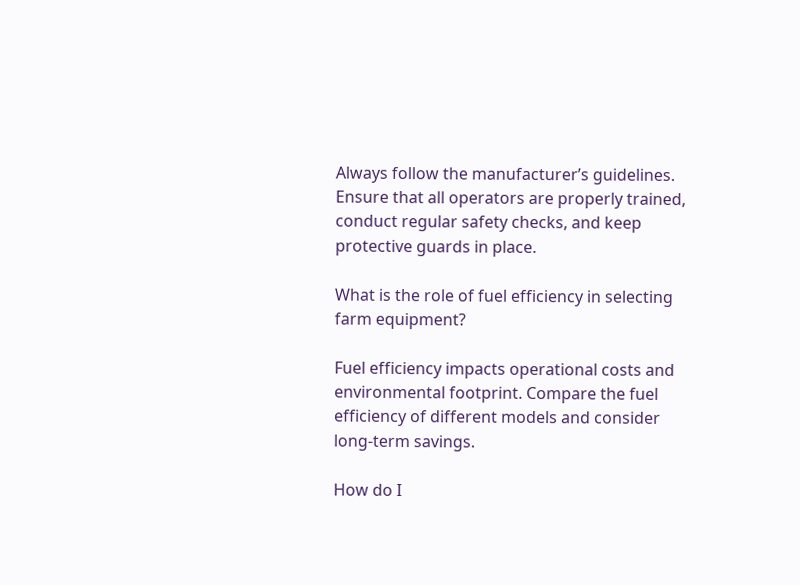Always follow the manufacturer’s guidelines. Ensure that all operators are properly trained, conduct regular safety checks, and keep protective guards in place.

What is the role of fuel efficiency in selecting farm equipment?

Fuel efficiency impacts operational costs and environmental footprint. Compare the fuel efficiency of different models and consider long-term savings.

How do I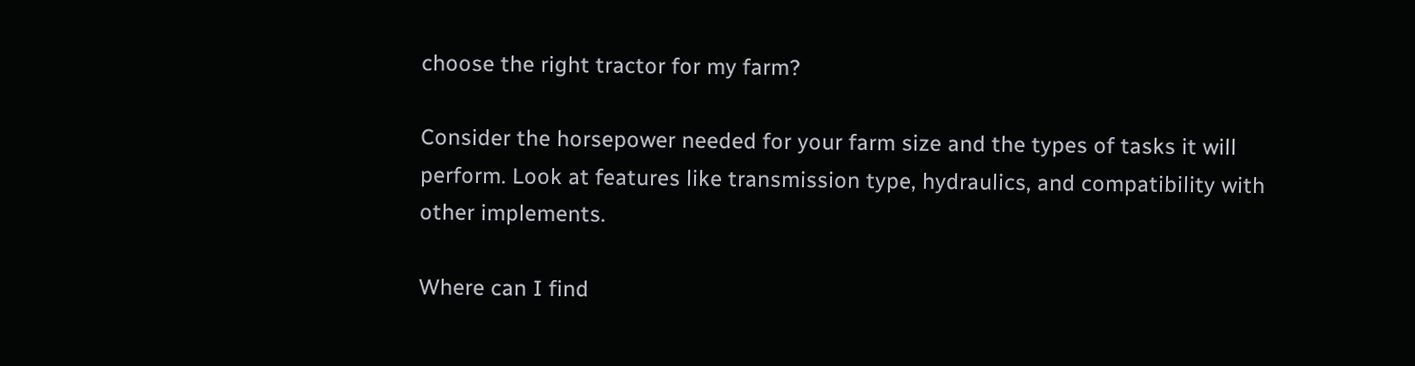choose the right tractor for my farm?

Consider the horsepower needed for your farm size and the types of tasks it will perform. Look at features like transmission type, hydraulics, and compatibility with other implements.

Where can I find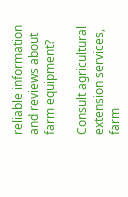reliable information and reviews about farm equipment?

Consult agricultural extension services, farm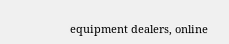equipment dealers, online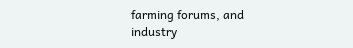farming forums, and industry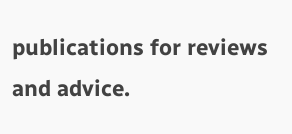publications for reviews and advice.